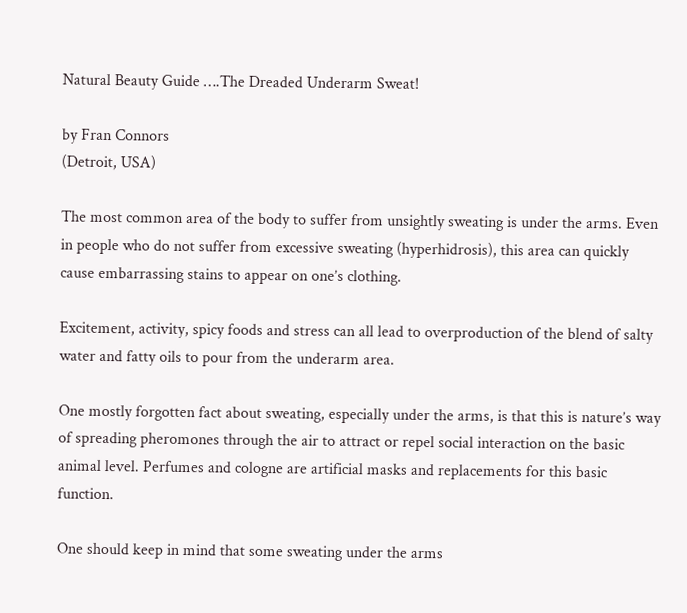Natural Beauty Guide ….The Dreaded Underarm Sweat!

by Fran Connors
(Detroit, USA)

The most common area of the body to suffer from unsightly sweating is under the arms. Even in people who do not suffer from excessive sweating (hyperhidrosis), this area can quickly cause embarrassing stains to appear on one’s clothing.

Excitement, activity, spicy foods and stress can all lead to overproduction of the blend of salty water and fatty oils to pour from the underarm area.

One mostly forgotten fact about sweating, especially under the arms, is that this is nature’s way of spreading pheromones through the air to attract or repel social interaction on the basic animal level. Perfumes and cologne are artificial masks and replacements for this basic function.

One should keep in mind that some sweating under the arms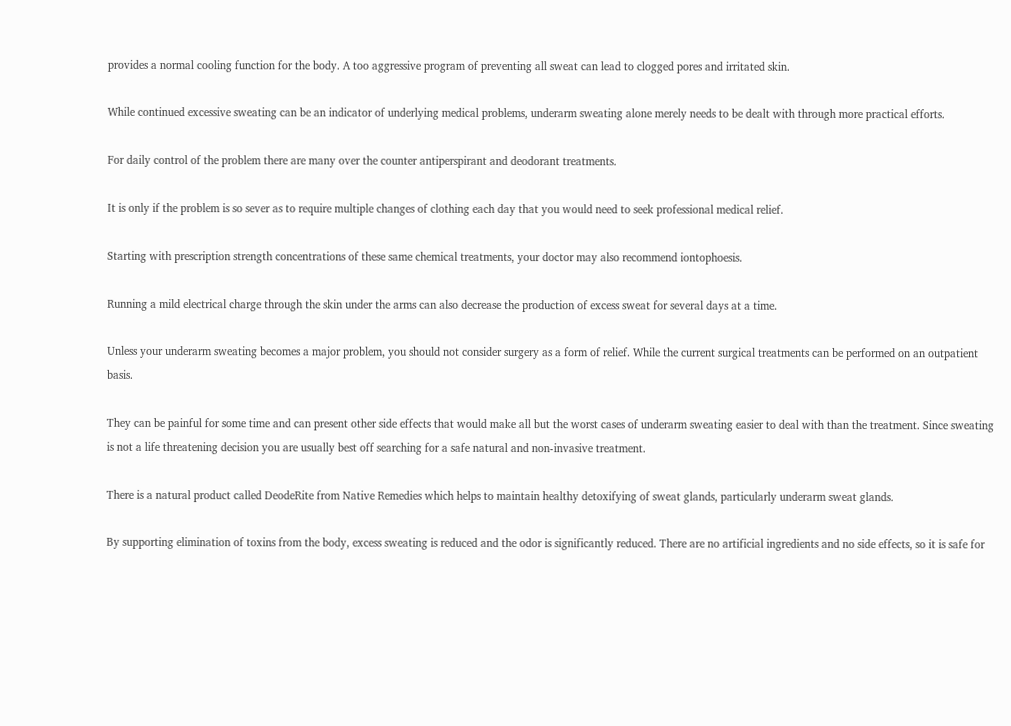provides a normal cooling function for the body. A too aggressive program of preventing all sweat can lead to clogged pores and irritated skin.

While continued excessive sweating can be an indicator of underlying medical problems, underarm sweating alone merely needs to be dealt with through more practical efforts.

For daily control of the problem there are many over the counter antiperspirant and deodorant treatments.

It is only if the problem is so sever as to require multiple changes of clothing each day that you would need to seek professional medical relief.

Starting with prescription strength concentrations of these same chemical treatments, your doctor may also recommend iontophoesis.

Running a mild electrical charge through the skin under the arms can also decrease the production of excess sweat for several days at a time.

Unless your underarm sweating becomes a major problem, you should not consider surgery as a form of relief. While the current surgical treatments can be performed on an outpatient basis.

They can be painful for some time and can present other side effects that would make all but the worst cases of underarm sweating easier to deal with than the treatment. Since sweating is not a life threatening decision you are usually best off searching for a safe natural and non-invasive treatment.

There is a natural product called DeodeRite from Native Remedies which helps to maintain healthy detoxifying of sweat glands, particularly underarm sweat glands.

By supporting elimination of toxins from the body, excess sweating is reduced and the odor is significantly reduced. There are no artificial ingredients and no side effects, so it is safe for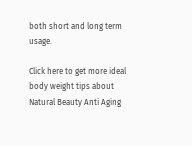both short and long term usage.

Click here to get more ideal body weight tips about Natural Beauty Anti Aging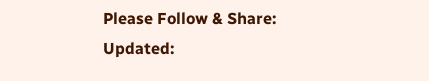Please Follow & Share:
Updated: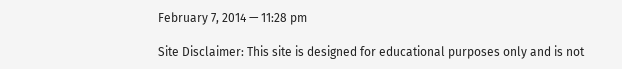February 7, 2014 — 11:28 pm

Site Disclaimer: This site is designed for educational purposes only and is not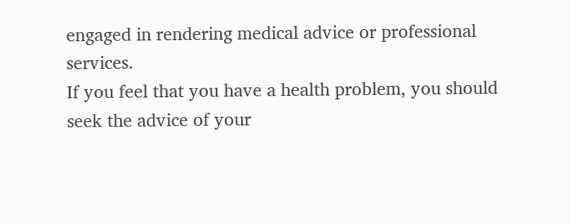engaged in rendering medical advice or professional services.
If you feel that you have a health problem, you should seek the advice of your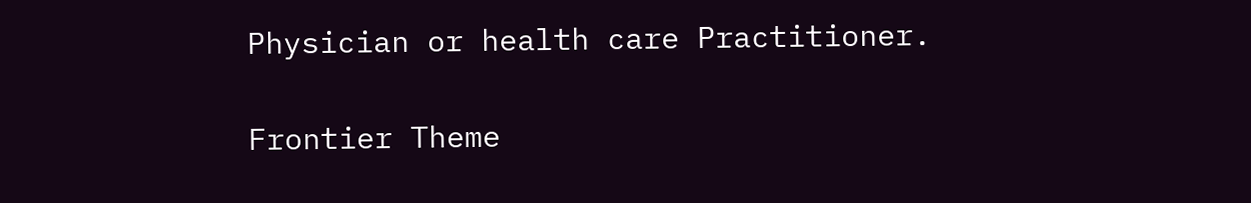Physician or health care Practitioner.

Frontier Theme